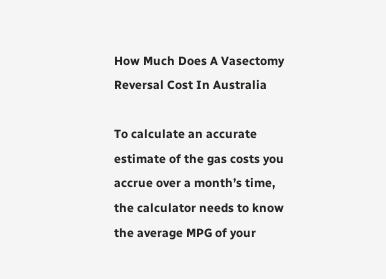How Much Does A Vasectomy Reversal Cost In Australia

To calculate an accurate estimate of the gas costs you accrue over a month’s time, the calculator needs to know the average MPG of your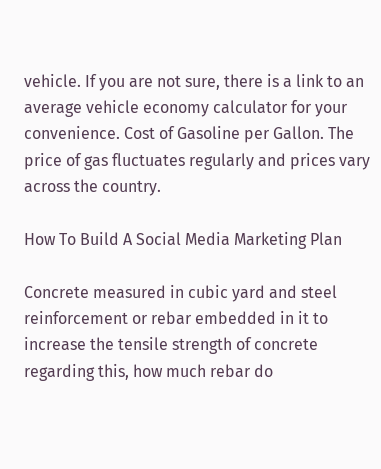vehicle. If you are not sure, there is a link to an average vehicle economy calculator for your convenience. Cost of Gasoline per Gallon. The price of gas fluctuates regularly and prices vary across the country.

How To Build A Social Media Marketing Plan

Concrete measured in cubic yard and steel reinforcement or rebar embedded in it to increase the tensile strength of concrete regarding this, how much rebar do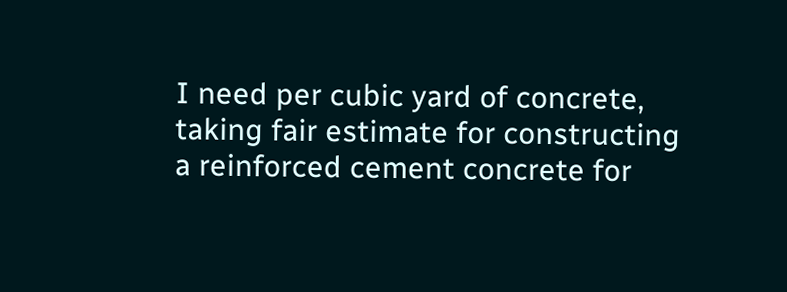I need per cubic yard of concrete, taking fair estimate for constructing a reinforced cement concrete for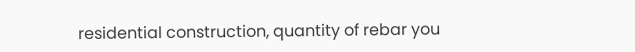residential construction, quantity of rebar you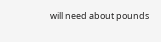will need about pounds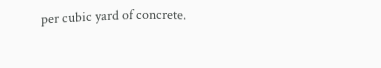per cubic yard of concrete.